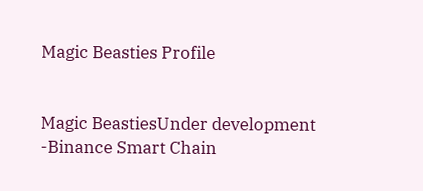Magic Beasties Profile


Magic BeastiesUnder development
-Binance Smart Chain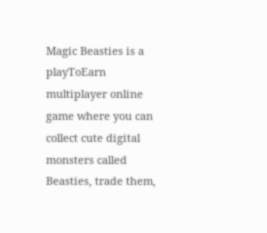Magic Beasties is a playToEarn multiplayer online game where you can collect cute digital monsters called Beasties, trade them,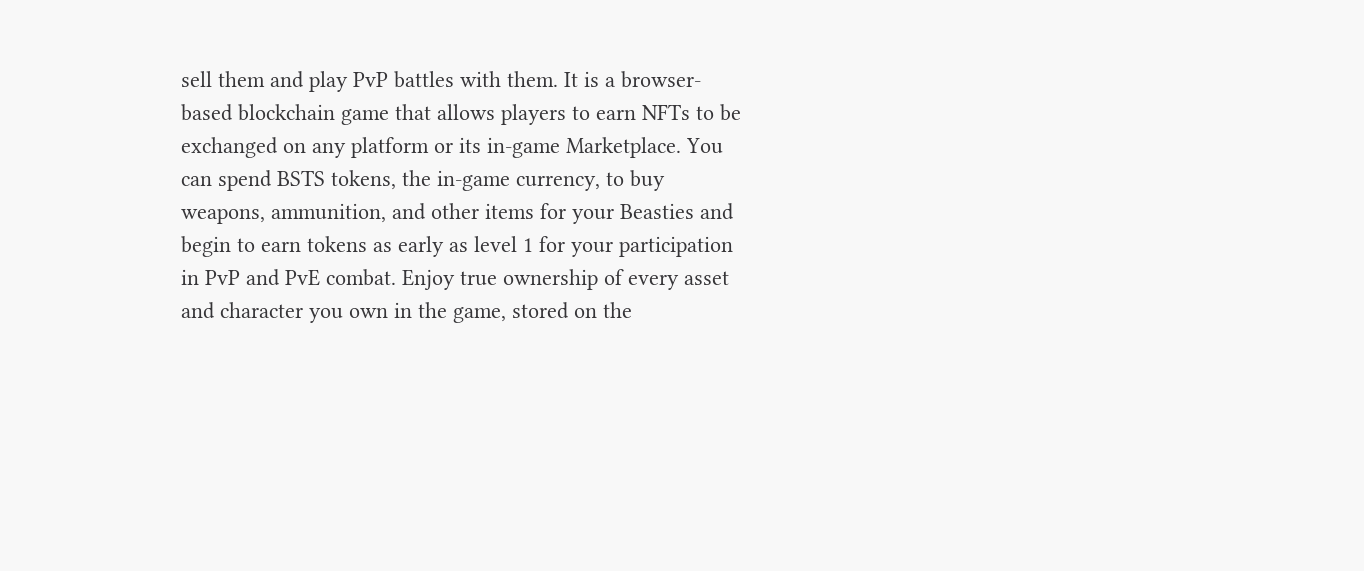sell them and play PvP battles with them. It is a browser-based blockchain game that allows players to earn NFTs to be exchanged on any platform or its in-game Marketplace. You can spend BSTS tokens, the in-game currency, to buy weapons, ammunition, and other items for your Beasties and begin to earn tokens as early as level 1 for your participation in PvP and PvE combat. Enjoy true ownership of every asset and character you own in the game, stored on the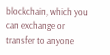blockchain, which you can exchange or transfer to anyone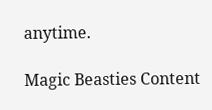anytime.

Magic Beasties Content